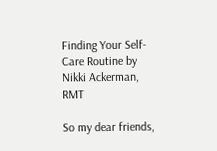Finding Your Self-Care Routine by Nikki Ackerman, RMT

So my dear friends,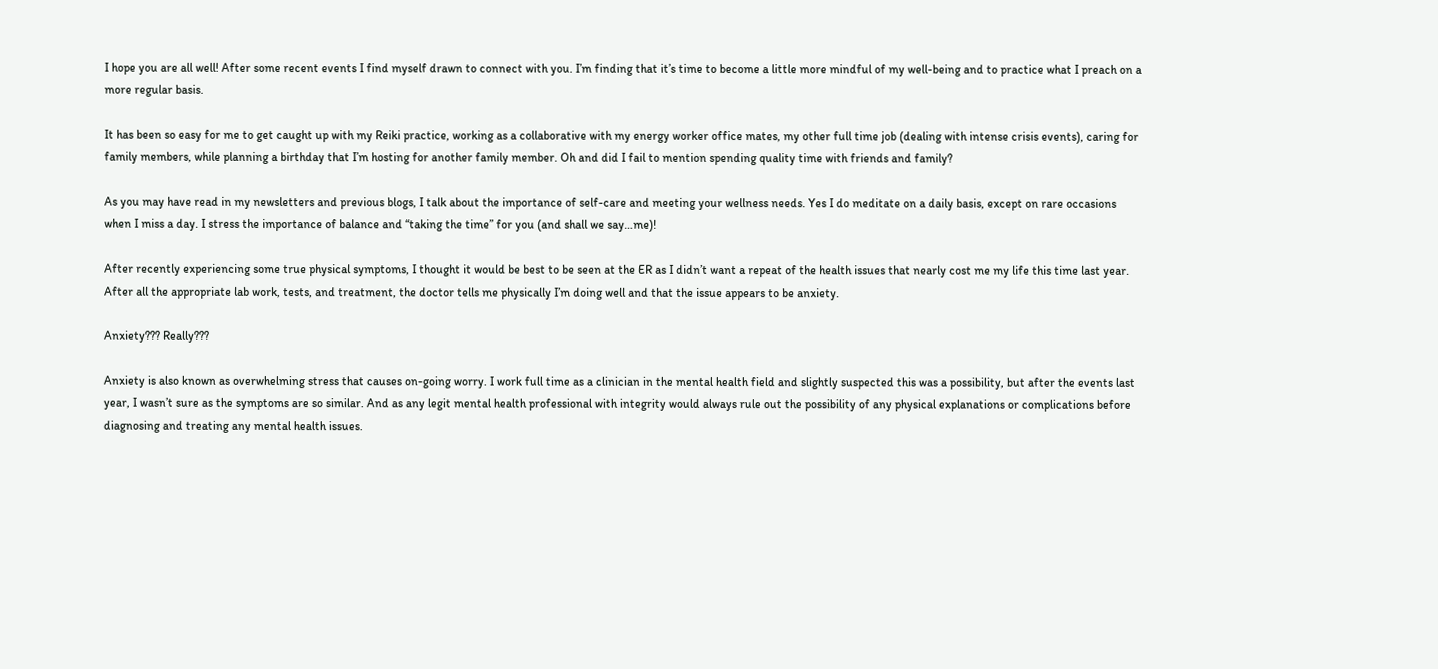I hope you are all well! After some recent events I find myself drawn to connect with you. I’m finding that it’s time to become a little more mindful of my well-being and to practice what I preach on a more regular basis.

It has been so easy for me to get caught up with my Reiki practice, working as a collaborative with my energy worker office mates, my other full time job (dealing with intense crisis events), caring for family members, while planning a birthday that I’m hosting for another family member. Oh and did I fail to mention spending quality time with friends and family?

As you may have read in my newsletters and previous blogs, I talk about the importance of self-care and meeting your wellness needs. Yes I do meditate on a daily basis, except on rare occasions when I miss a day. I stress the importance of balance and “taking the time” for you (and shall we say…me)!

After recently experiencing some true physical symptoms, I thought it would be best to be seen at the ER as I didn’t want a repeat of the health issues that nearly cost me my life this time last year. After all the appropriate lab work, tests, and treatment, the doctor tells me physically I’m doing well and that the issue appears to be anxiety.

Anxiety??? Really???

Anxiety is also known as overwhelming stress that causes on-going worry. I work full time as a clinician in the mental health field and slightly suspected this was a possibility, but after the events last year, I wasn’t sure as the symptoms are so similar. And as any legit mental health professional with integrity would always rule out the possibility of any physical explanations or complications before diagnosing and treating any mental health issues.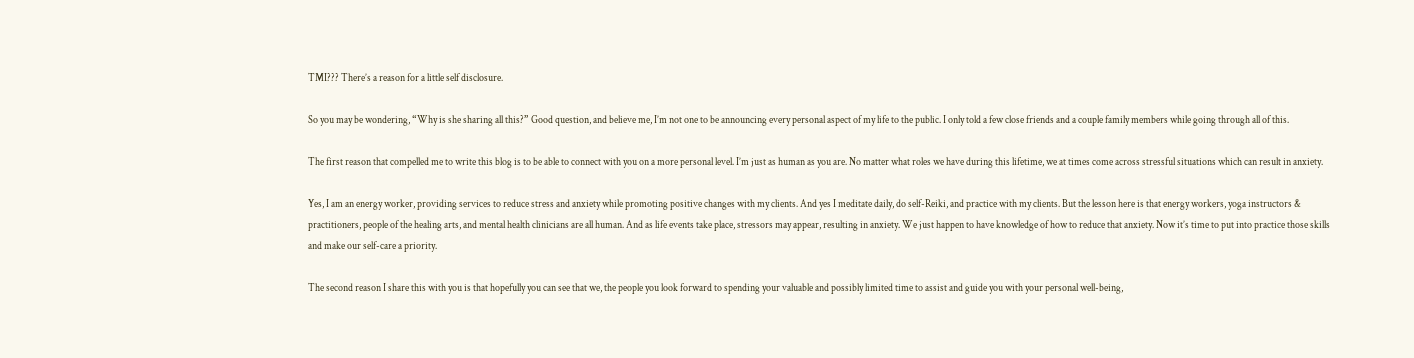TMI??? There’s a reason for a little self disclosure.

So you may be wondering, “Why is she sharing all this?” Good question, and believe me, I’m not one to be announcing every personal aspect of my life to the public. I only told a few close friends and a couple family members while going through all of this.

The first reason that compelled me to write this blog is to be able to connect with you on a more personal level. I’m just as human as you are. No matter what roles we have during this lifetime, we at times come across stressful situations which can result in anxiety.

Yes, I am an energy worker, providing services to reduce stress and anxiety while promoting positive changes with my clients. And yes I meditate daily, do self-Reiki, and practice with my clients. But the lesson here is that energy workers, yoga instructors & practitioners, people of the healing arts, and mental health clinicians are all human. And as life events take place, stressors may appear, resulting in anxiety. We just happen to have knowledge of how to reduce that anxiety. Now it’s time to put into practice those skills and make our self-care a priority.

The second reason I share this with you is that hopefully you can see that we, the people you look forward to spending your valuable and possibly limited time to assist and guide you with your personal well-being,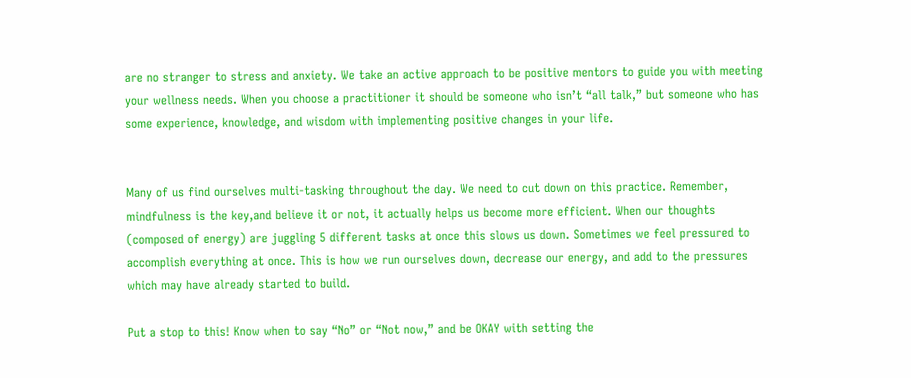are no stranger to stress and anxiety. We take an active approach to be positive mentors to guide you with meeting your wellness needs. When you choose a practitioner it should be someone who isn’t “all talk,” but someone who has some experience, knowledge, and wisdom with implementing positive changes in your life.


Many of us find ourselves multi-tasking throughout the day. We need to cut down on this practice. Remember, mindfulness is the key,and believe it or not, it actually helps us become more efficient. When our thoughts (composed of energy) are juggling 5 different tasks at once this slows us down. Sometimes we feel pressured to accomplish everything at once. This is how we run ourselves down, decrease our energy, and add to the pressures which may have already started to build.

Put a stop to this! Know when to say “No” or “Not now,” and be OKAY with setting the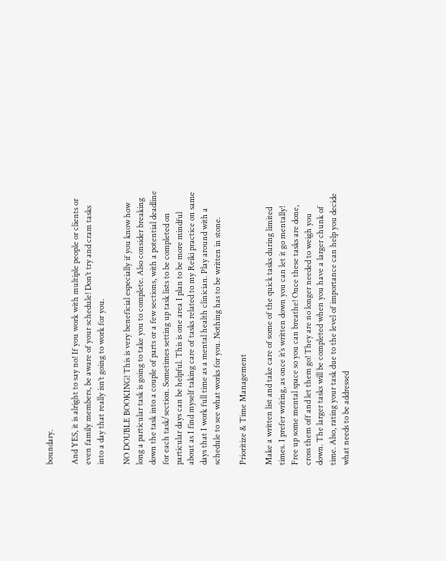boundary.

And YES, it is alright to say no! If you work with multiple people or clients or even family members, be aware of your schedule! Don’t try and cram tasks into a day that really isn’t going to work for you.

NO DOUBLE BOOKING! This is very beneficial especially if you know how long a particular task is going to take you to complete. Also consider breaking down the task into a couple of parts or a few sections, with a potential deadline for each task/section. Sometimes setting up task lists to be completed on particular days can be helpful. This is one area I plan to be more mindful about as I find myself taking care of tasks related to my Reiki practice on same days that I work full time as a mental health clinician. Play around with a schedule to see what works for you. Nothing has to be written in stone.

Prioritize & Time Management

Make a written list and take care of some of the quick tasks during limited times. I prefer writing, as once it’s written down you can let it go mentally! Free up some mental space so you can breathe! Once these tasks are done, cross them off and let them go! They are no longer needed to weigh you down. The larger tasks will be completed when you have a larger chunk of time. Also, rating your task due to the level of importance can help you decide what needs to be addressed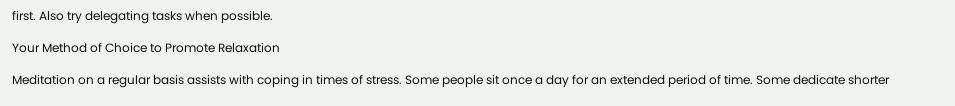first. Also try delegating tasks when possible.

Your Method of Choice to Promote Relaxation

Meditation on a regular basis assists with coping in times of stress. Some people sit once a day for an extended period of time. Some dedicate shorter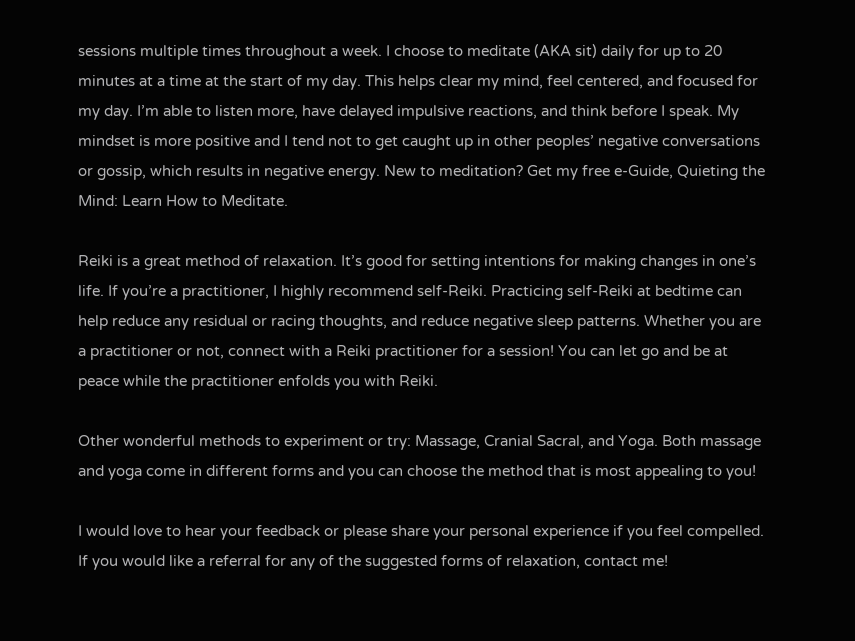sessions multiple times throughout a week. I choose to meditate (AKA sit) daily for up to 20 minutes at a time at the start of my day. This helps clear my mind, feel centered, and focused for my day. I’m able to listen more, have delayed impulsive reactions, and think before I speak. My mindset is more positive and I tend not to get caught up in other peoples’ negative conversations or gossip, which results in negative energy. New to meditation? Get my free e-Guide, Quieting the Mind: Learn How to Meditate.

Reiki is a great method of relaxation. It’s good for setting intentions for making changes in one’s life. If you’re a practitioner, I highly recommend self-Reiki. Practicing self-Reiki at bedtime can help reduce any residual or racing thoughts, and reduce negative sleep patterns. Whether you are a practitioner or not, connect with a Reiki practitioner for a session! You can let go and be at peace while the practitioner enfolds you with Reiki.

Other wonderful methods to experiment or try: Massage, Cranial Sacral, and Yoga. Both massage and yoga come in different forms and you can choose the method that is most appealing to you!

I would love to hear your feedback or please share your personal experience if you feel compelled. If you would like a referral for any of the suggested forms of relaxation, contact me!